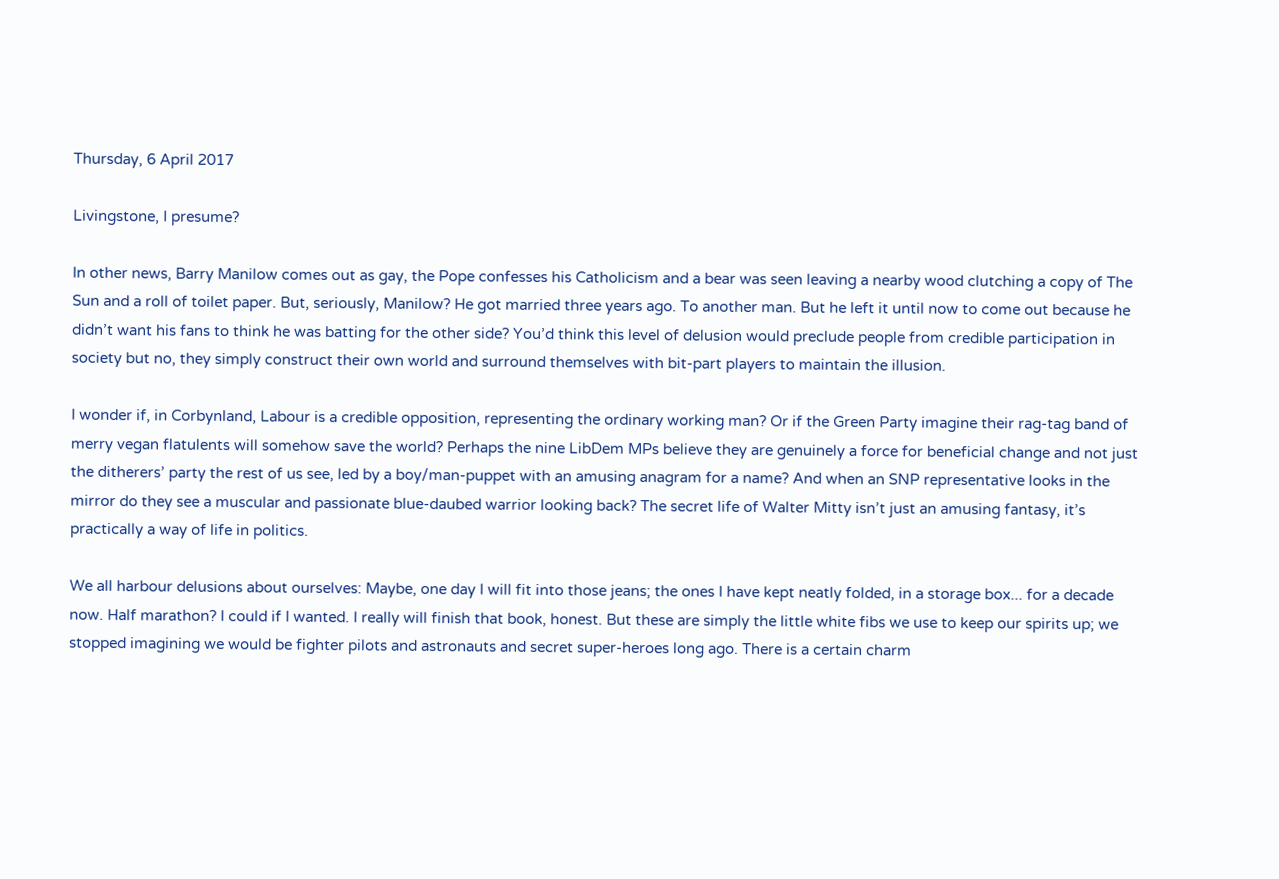Thursday, 6 April 2017

Livingstone, I presume?

In other news, Barry Manilow comes out as gay, the Pope confesses his Catholicism and a bear was seen leaving a nearby wood clutching a copy of The Sun and a roll of toilet paper. But, seriously, Manilow? He got married three years ago. To another man. But he left it until now to come out because he didn’t want his fans to think he was batting for the other side? You’d think this level of delusion would preclude people from credible participation in society but no, they simply construct their own world and surround themselves with bit-part players to maintain the illusion.

I wonder if, in Corbynland, Labour is a credible opposition, representing the ordinary working man? Or if the Green Party imagine their rag-tag band of merry vegan flatulents will somehow save the world? Perhaps the nine LibDem MPs believe they are genuinely a force for beneficial change and not just the ditherers’ party the rest of us see, led by a boy/man-puppet with an amusing anagram for a name? And when an SNP representative looks in the mirror do they see a muscular and passionate blue-daubed warrior looking back? The secret life of Walter Mitty isn’t just an amusing fantasy, it’s practically a way of life in politics.

We all harbour delusions about ourselves: Maybe, one day I will fit into those jeans; the ones I have kept neatly folded, in a storage box... for a decade now. Half marathon? I could if I wanted. I really will finish that book, honest. But these are simply the little white fibs we use to keep our spirits up; we stopped imagining we would be fighter pilots and astronauts and secret super-heroes long ago. There is a certain charm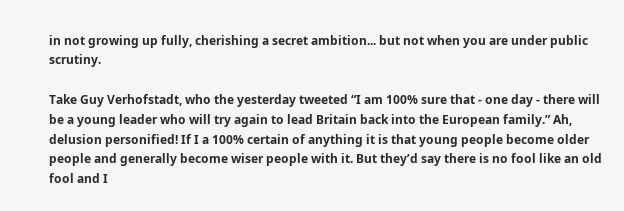in not growing up fully, cherishing a secret ambition... but not when you are under public scrutiny.

Take Guy Verhofstadt, who the yesterday tweeted “I am 100% sure that - one day - there will be a young leader who will try again to lead Britain back into the European family.” Ah, delusion personified! If I a 100% certain of anything it is that young people become older people and generally become wiser people with it. But they’d say there is no fool like an old fool and I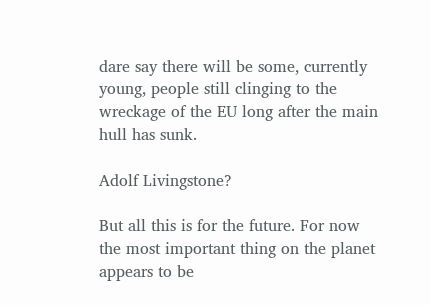dare say there will be some, currently young, people still clinging to the wreckage of the EU long after the main hull has sunk.

Adolf Livingstone?

But all this is for the future. For now the most important thing on the planet appears to be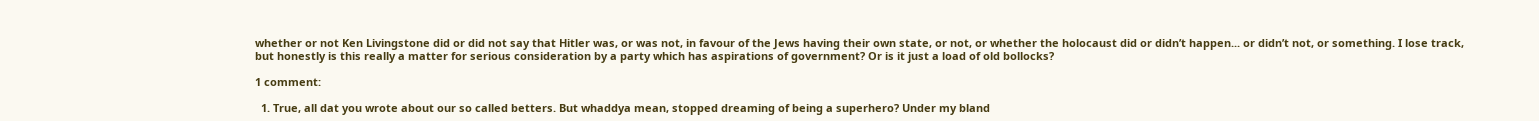whether or not Ken Livingstone did or did not say that Hitler was, or was not, in favour of the Jews having their own state, or not, or whether the holocaust did or didn’t happen... or didn’t not, or something. I lose track, but honestly is this really a matter for serious consideration by a party which has aspirations of government? Or is it just a load of old bollocks?

1 comment:

  1. True, all dat you wrote about our so called betters. But whaddya mean, stopped dreaming of being a superhero? Under my bland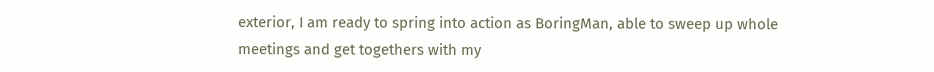exterior, I am ready to spring into action as BoringMan, able to sweep up whole meetings and get togethers with my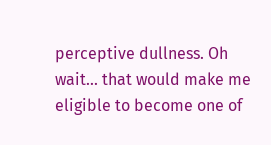perceptive dullness. Oh wait... that would make me eligible to become one of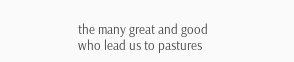the many great and good who lead us to pastures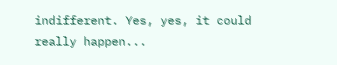indifferent. Yes, yes, it could really happen...